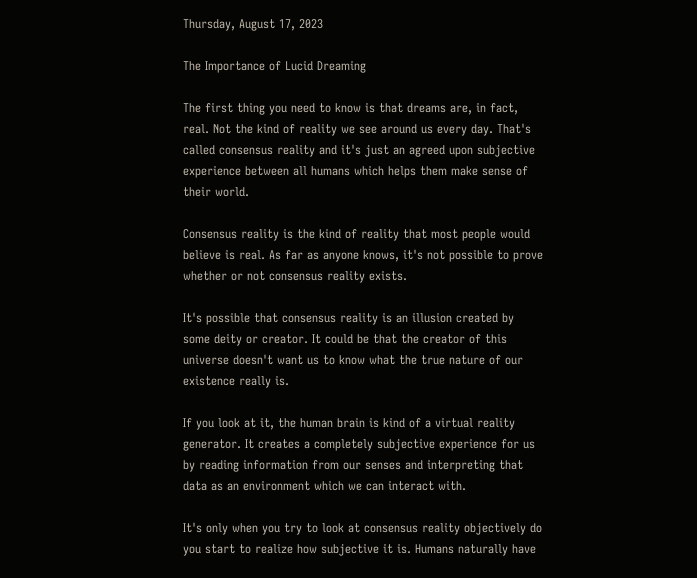Thursday, August 17, 2023

The Importance of Lucid Dreaming

The first thing you need to know is that dreams are, in fact, real. Not the kind of reality we see around us every day. That's called consensus reality and it's just an agreed upon subjective experience between all humans which helps them make sense of their world.

Consensus reality is the kind of reality that most people would believe is real. As far as anyone knows, it's not possible to prove whether or not consensus reality exists.

It's possible that consensus reality is an illusion created by some deity or creator. It could be that the creator of this universe doesn't want us to know what the true nature of our existence really is.

If you look at it, the human brain is kind of a virtual reality generator. It creates a completely subjective experience for us by reading information from our senses and interpreting that data as an environment which we can interact with.

It's only when you try to look at consensus reality objectively do you start to realize how subjective it is. Humans naturally have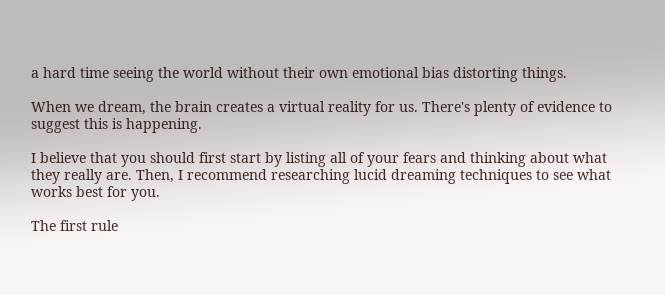a hard time seeing the world without their own emotional bias distorting things.

When we dream, the brain creates a virtual reality for us. There's plenty of evidence to suggest this is happening.

I believe that you should first start by listing all of your fears and thinking about what they really are. Then, I recommend researching lucid dreaming techniques to see what works best for you.

The first rule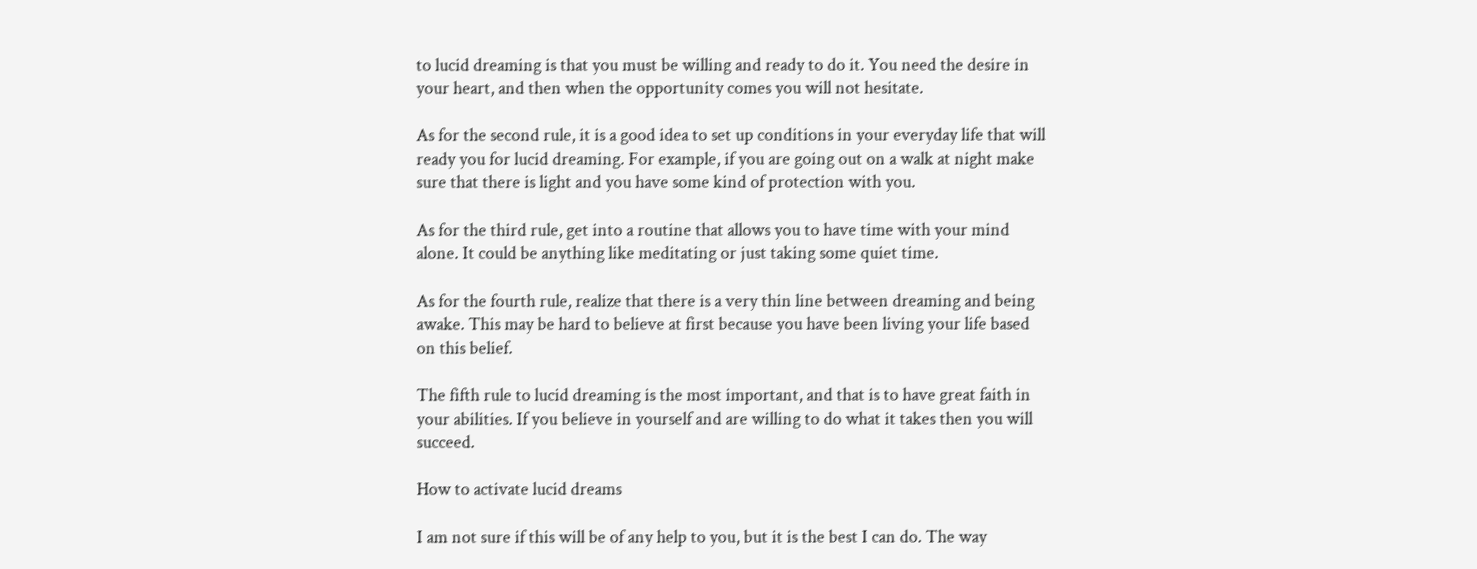to lucid dreaming is that you must be willing and ready to do it. You need the desire in your heart, and then when the opportunity comes you will not hesitate.

As for the second rule, it is a good idea to set up conditions in your everyday life that will ready you for lucid dreaming. For example, if you are going out on a walk at night make sure that there is light and you have some kind of protection with you.

As for the third rule, get into a routine that allows you to have time with your mind alone. It could be anything like meditating or just taking some quiet time.

As for the fourth rule, realize that there is a very thin line between dreaming and being awake. This may be hard to believe at first because you have been living your life based on this belief.

The fifth rule to lucid dreaming is the most important, and that is to have great faith in your abilities. If you believe in yourself and are willing to do what it takes then you will succeed.

How to activate lucid dreams

I am not sure if this will be of any help to you, but it is the best I can do. The way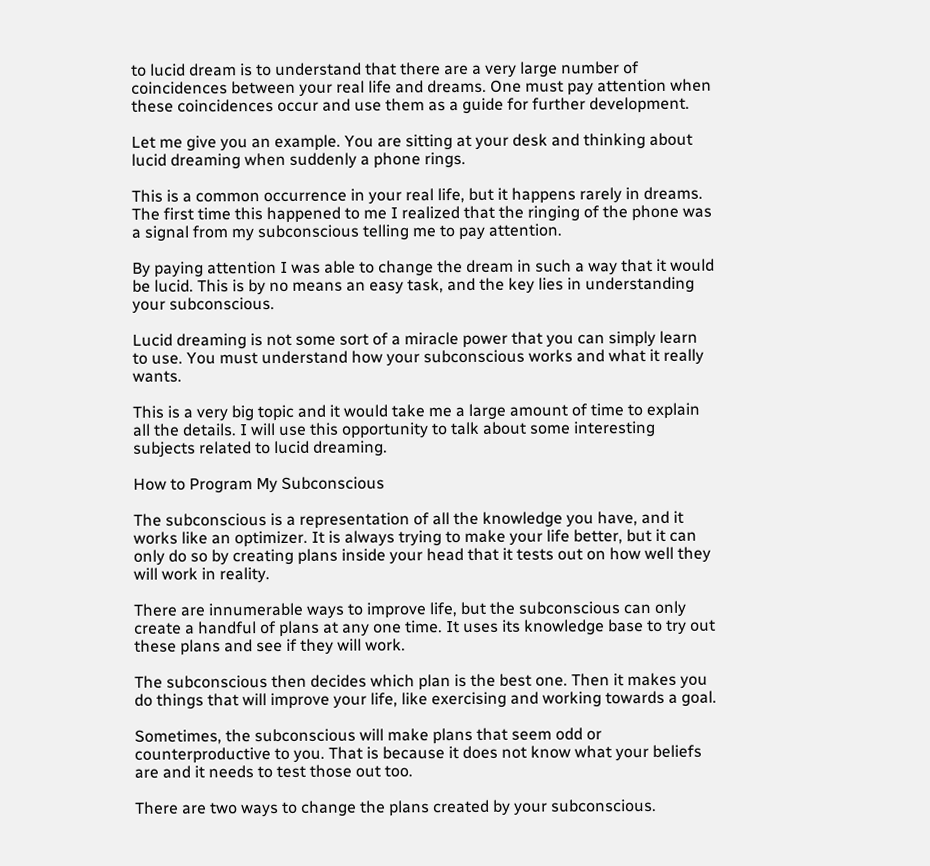to lucid dream is to understand that there are a very large number of coincidences between your real life and dreams. One must pay attention when these coincidences occur and use them as a guide for further development.

Let me give you an example. You are sitting at your desk and thinking about lucid dreaming when suddenly a phone rings.

This is a common occurrence in your real life, but it happens rarely in dreams. The first time this happened to me I realized that the ringing of the phone was a signal from my subconscious telling me to pay attention.

By paying attention I was able to change the dream in such a way that it would be lucid. This is by no means an easy task, and the key lies in understanding your subconscious.

Lucid dreaming is not some sort of a miracle power that you can simply learn to use. You must understand how your subconscious works and what it really wants.

This is a very big topic and it would take me a large amount of time to explain all the details. I will use this opportunity to talk about some interesting subjects related to lucid dreaming.

How to Program My Subconscious

The subconscious is a representation of all the knowledge you have, and it works like an optimizer. It is always trying to make your life better, but it can only do so by creating plans inside your head that it tests out on how well they will work in reality.

There are innumerable ways to improve life, but the subconscious can only create a handful of plans at any one time. It uses its knowledge base to try out these plans and see if they will work.

The subconscious then decides which plan is the best one. Then it makes you do things that will improve your life, like exercising and working towards a goal.

Sometimes, the subconscious will make plans that seem odd or counterproductive to you. That is because it does not know what your beliefs are and it needs to test those out too.

There are two ways to change the plans created by your subconscious.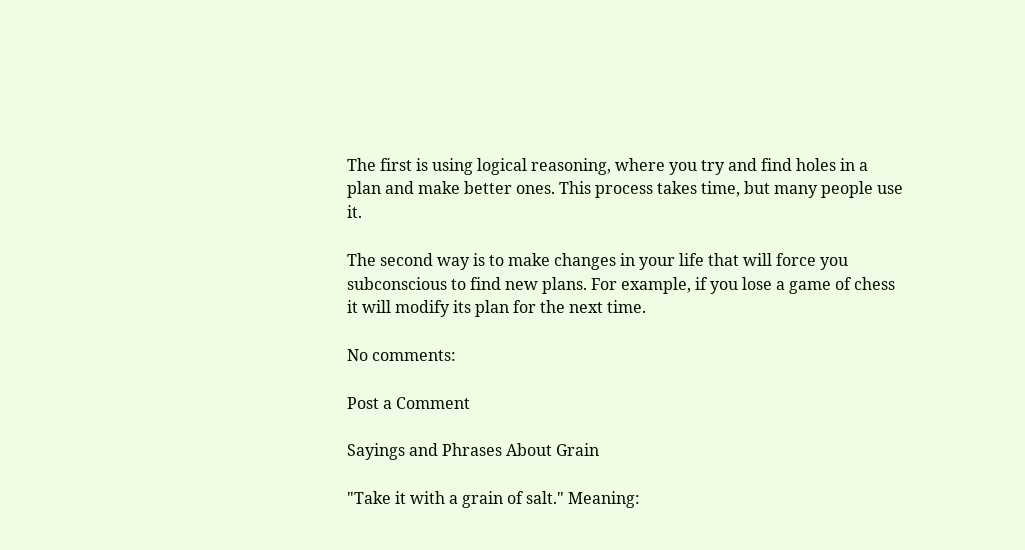The first is using logical reasoning, where you try and find holes in a plan and make better ones. This process takes time, but many people use it.

The second way is to make changes in your life that will force you subconscious to find new plans. For example, if you lose a game of chess it will modify its plan for the next time.

No comments:

Post a Comment

Sayings and Phrases About Grain

"Take it with a grain of salt." Meaning: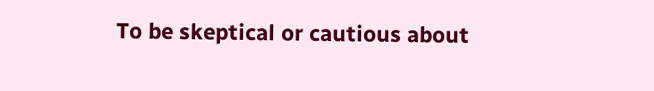To be skeptical or cautious about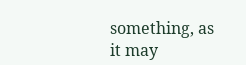something, as it may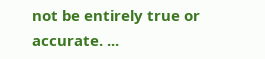not be entirely true or accurate. ...